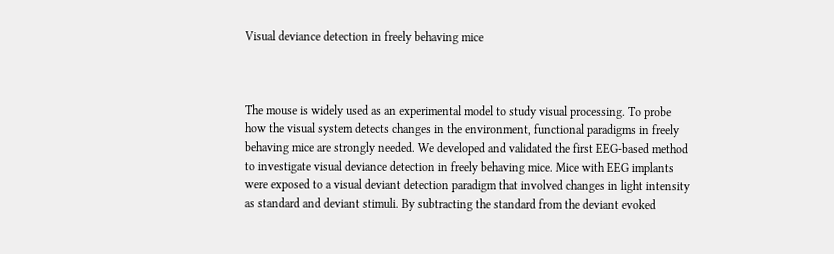Visual deviance detection in freely behaving mice



The mouse is widely used as an experimental model to study visual processing. To probe how the visual system detects changes in the environment, functional paradigms in freely behaving mice are strongly needed. We developed and validated the first EEG-based method to investigate visual deviance detection in freely behaving mice. Mice with EEG implants were exposed to a visual deviant detection paradigm that involved changes in light intensity as standard and deviant stimuli. By subtracting the standard from the deviant evoked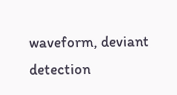waveform, deviant detection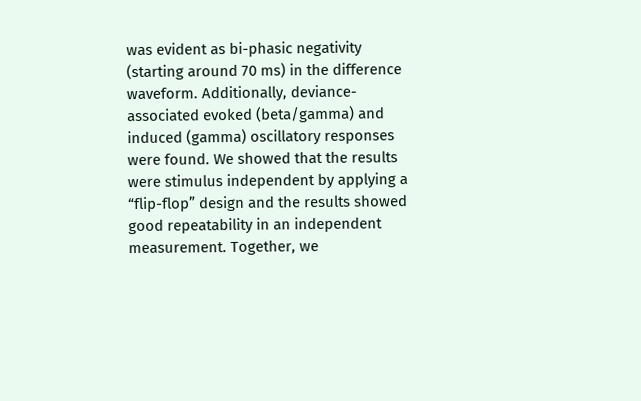was evident as bi-phasic negativity (starting around 70 ms) in the difference waveform. Additionally, deviance-associated evoked (beta/gamma) and induced (gamma) oscillatory responses were found. We showed that the results were stimulus independent by applying a “flip-flop” design and the results showed good repeatability in an independent measurement. Together, we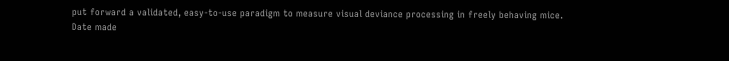put forward a validated, easy-to-use paradigm to measure visual deviance processing in freely behaving mice.
Date made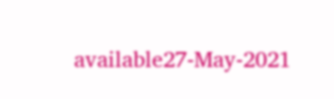available27-May-2021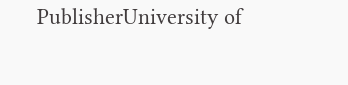PublisherUniversity of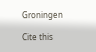Groningen

Cite this